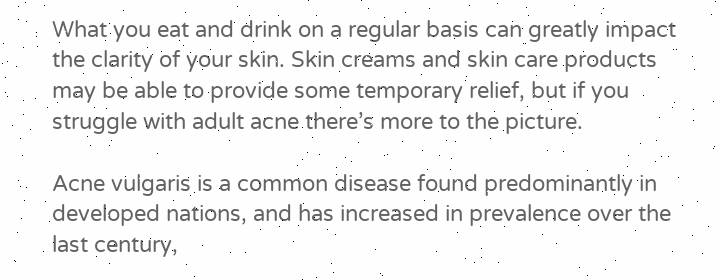What you eat and drink on a regular basis can greatly impact the clarity of your skin. Skin creams and skin care products may be able to provide some temporary relief, but if you struggle with adult acne there’s more to the picture.

Acne vulgaris is a common disease found predominantly in developed nations, and has increased in prevalence over the last century,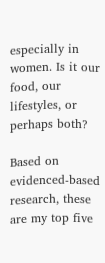especially in women. Is it our food, our lifestyles, or perhaps both?

Based on evidenced-based research, these are my top five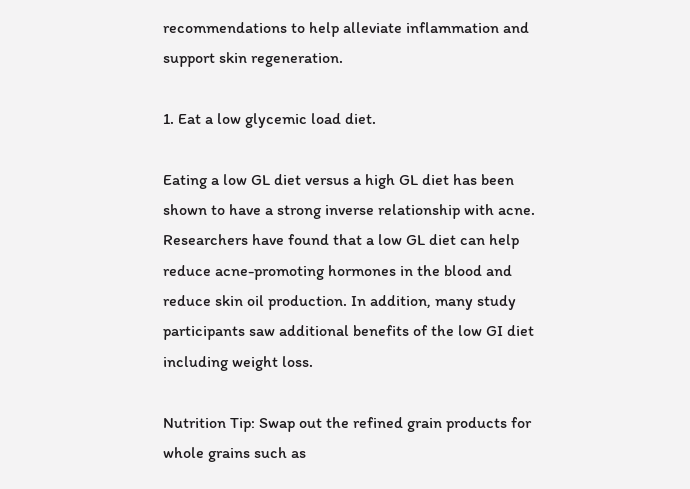recommendations to help alleviate inflammation and support skin regeneration.

1. Eat a low glycemic load diet.

Eating a low GL diet versus a high GL diet has been shown to have a strong inverse relationship with acne. Researchers have found that a low GL diet can help reduce acne-promoting hormones in the blood and reduce skin oil production. In addition, many study participants saw additional benefits of the low GI diet including weight loss.

Nutrition Tip: Swap out the refined grain products for whole grains such as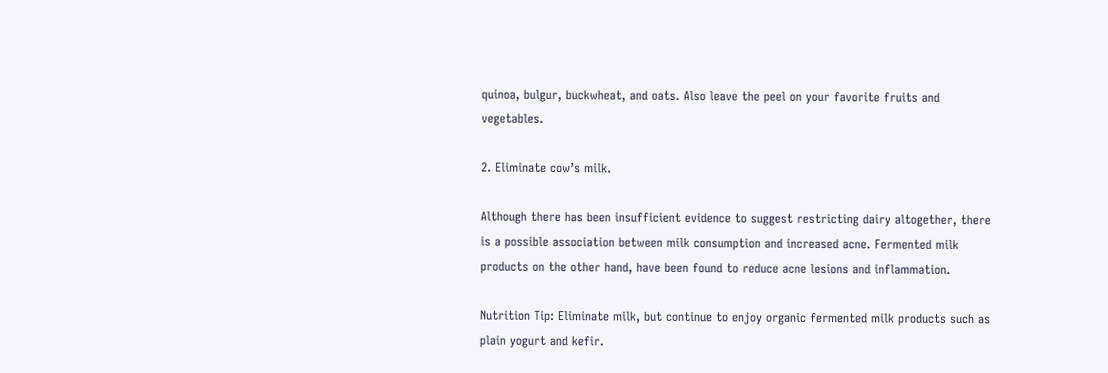quinoa, bulgur, buckwheat, and oats. Also leave the peel on your favorite fruits and vegetables.

2. Eliminate cow’s milk.

Although there has been insufficient evidence to suggest restricting dairy altogether, there is a possible association between milk consumption and increased acne. Fermented milk products on the other hand, have been found to reduce acne lesions and inflammation.

Nutrition Tip: Eliminate milk, but continue to enjoy organic fermented milk products such as plain yogurt and kefir.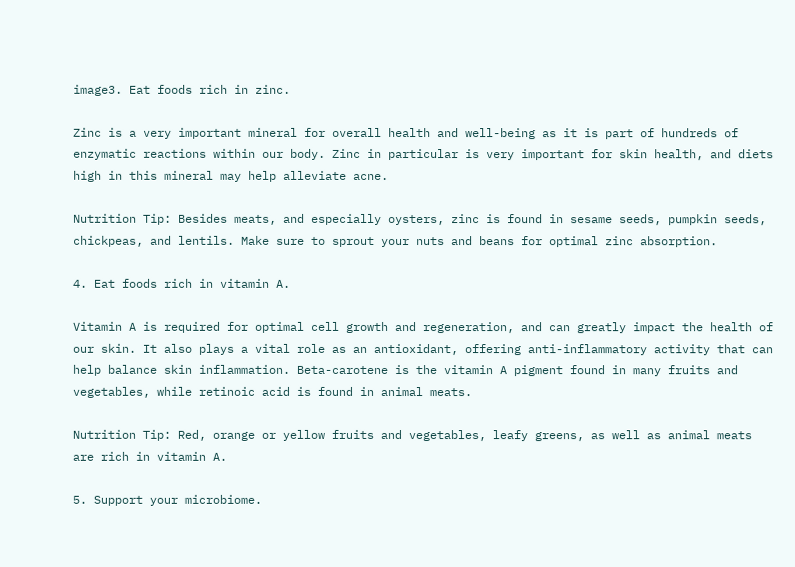image3. Eat foods rich in zinc.

Zinc is a very important mineral for overall health and well-being as it is part of hundreds of enzymatic reactions within our body. Zinc in particular is very important for skin health, and diets high in this mineral may help alleviate acne.

Nutrition Tip: Besides meats, and especially oysters, zinc is found in sesame seeds, pumpkin seeds, chickpeas, and lentils. Make sure to sprout your nuts and beans for optimal zinc absorption.

4. Eat foods rich in vitamin A.

Vitamin A is required for optimal cell growth and regeneration, and can greatly impact the health of our skin. It also plays a vital role as an antioxidant, offering anti-inflammatory activity that can help balance skin inflammation. Beta-carotene is the vitamin A pigment found in many fruits and vegetables, while retinoic acid is found in animal meats.

Nutrition Tip: Red, orange or yellow fruits and vegetables, leafy greens, as well as animal meats are rich in vitamin A.

5. Support your microbiome.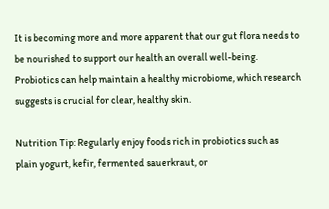It is becoming more and more apparent that our gut flora needs to be nourished to support our health an overall well-being. Probiotics can help maintain a healthy microbiome, which research suggests is crucial for clear, healthy skin.

Nutrition Tip: Regularly enjoy foods rich in probiotics such as plain yogurt, kefir, fermented sauerkraut, or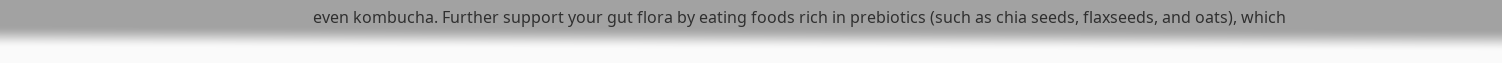even kombucha. Further support your gut flora by eating foods rich in prebiotics (such as chia seeds, flaxseeds, and oats), which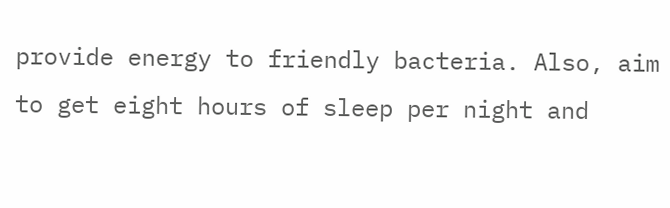provide energy to friendly bacteria. Also, aim to get eight hours of sleep per night and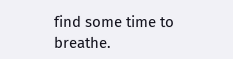find some time to breathe.